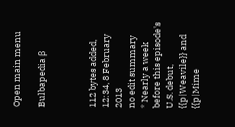Open main menu

Bulbapedia β



112 bytes added, 12:34, 8 February 2013
no edit summary
* Nearly a week before this episode's U.S. debut, {{p|Weavile}} and {{p|Mime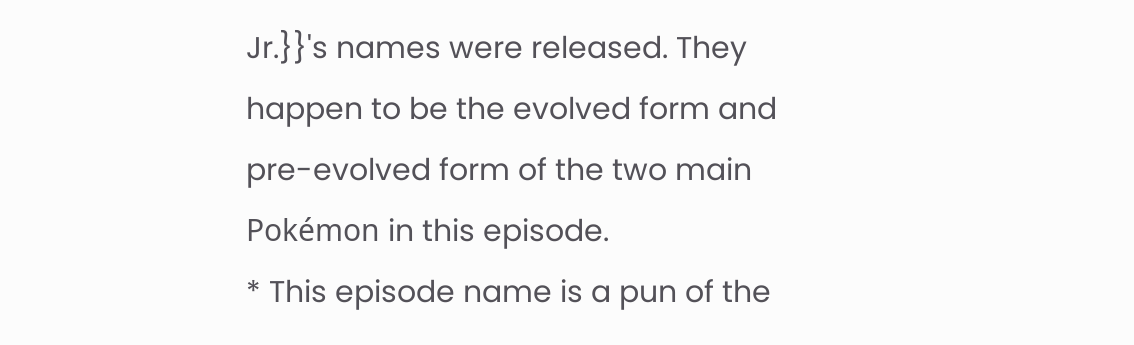Jr.}}'s names were released. They happen to be the evolved form and pre-evolved form of the two main Pokémon in this episode.
* This episode name is a pun of the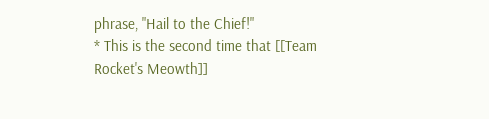phrase, "Hail to the Chief!"
* This is the second time that [[Team Rocket's Meowth]]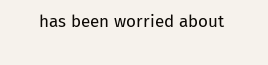has been worried about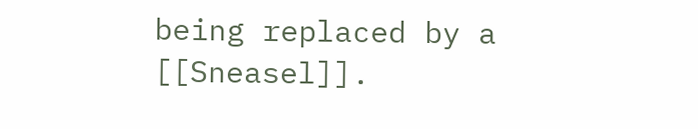being replaced by a [[Sneasel]].